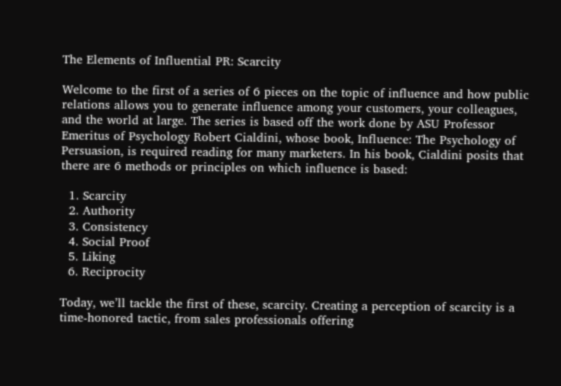The Elements of Influential PR: Scarcity

Welcome to the first of a series of 6 pieces on the topic of influence and how public relations allows you to generate influence among your customers, your colleagues, and the world at large. The series is based off the work done by ASU Professor Emeritus of Psychology Robert Cialdini, whose book, Influence: The Psychology of Persuasion, is required reading for many marketers. In his book, Cialdini posits that there are 6 methods or principles on which influence is based:

  1. Scarcity
  2. Authority
  3. Consistency
  4. Social Proof
  5. Liking
  6. Reciprocity

Today, we’ll tackle the first of these, scarcity. Creating a perception of scarcity is a time-honored tactic, from sales professionals offering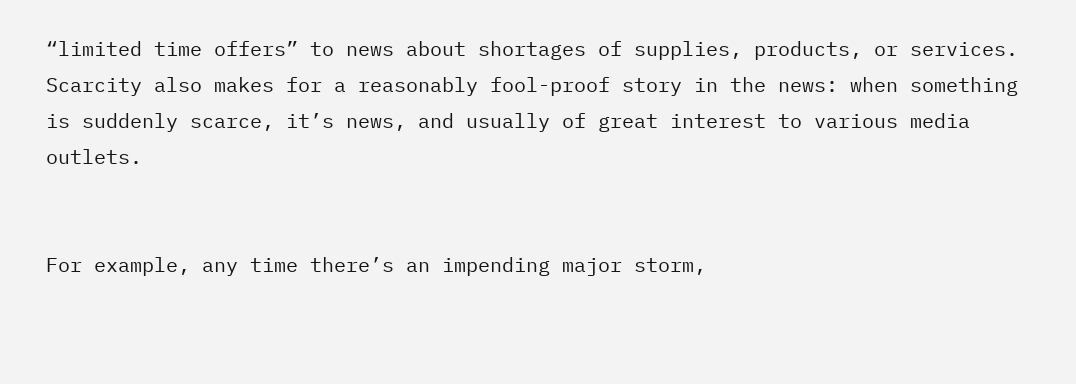“limited time offers” to news about shortages of supplies, products, or services. Scarcity also makes for a reasonably fool-proof story in the news: when something is suddenly scarce, it’s news, and usually of great interest to various media outlets.


For example, any time there’s an impending major storm,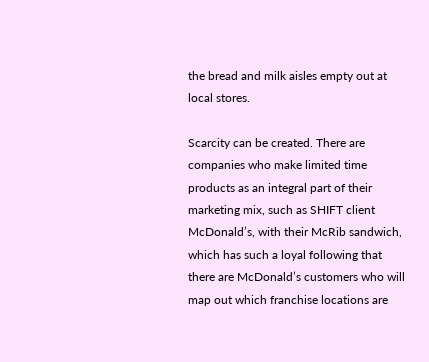the bread and milk aisles empty out at local stores.

Scarcity can be created. There are companies who make limited time products as an integral part of their marketing mix, such as SHIFT client McDonald’s, with their McRib sandwich, which has such a loyal following that there are McDonald’s customers who will map out which franchise locations are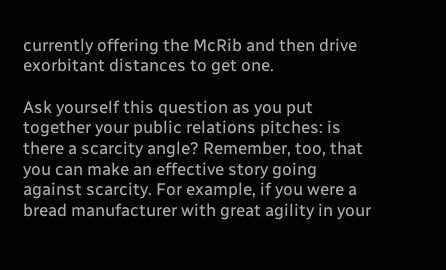currently offering the McRib and then drive exorbitant distances to get one.

Ask yourself this question as you put together your public relations pitches: is there a scarcity angle? Remember, too, that you can make an effective story going against scarcity. For example, if you were a bread manufacturer with great agility in your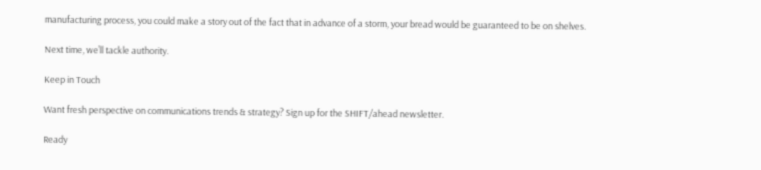manufacturing process, you could make a story out of the fact that in advance of a storm, your bread would be guaranteed to be on shelves.

Next time, we’ll tackle authority.

Keep in Touch

Want fresh perspective on communications trends & strategy? Sign up for the SHIFT/ahead newsletter.

Ready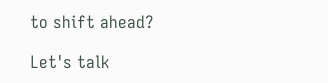to shift ahead?

Let's talk